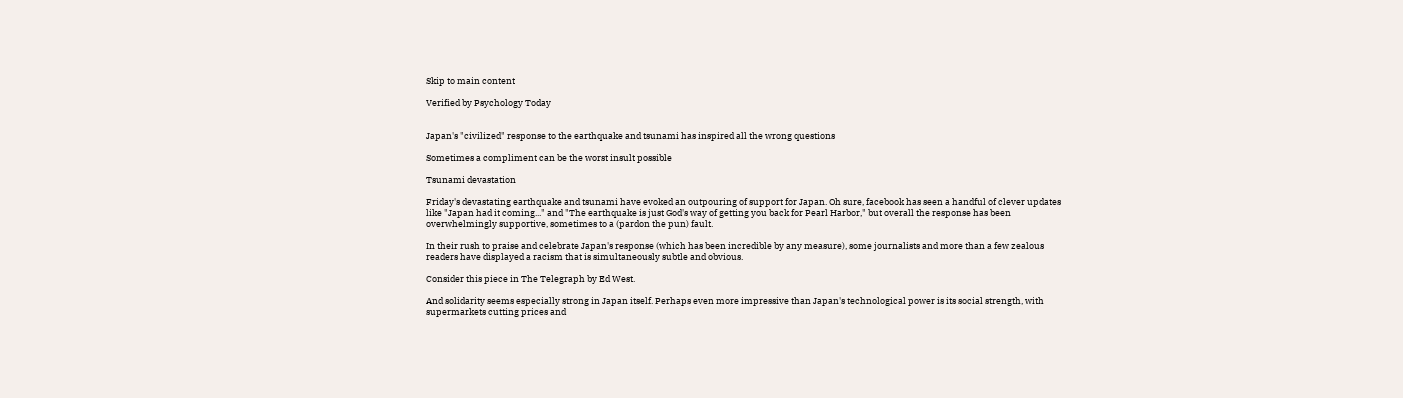Skip to main content

Verified by Psychology Today


Japan's "civilized" response to the earthquake and tsunami has inspired all the wrong questions

Sometimes a compliment can be the worst insult possible

Tsunami devastation

Friday's devastating earthquake and tsunami have evoked an outpouring of support for Japan. Oh sure, facebook has seen a handful of clever updates like "Japan had it coming..." and "The earthquake is just God's way of getting you back for Pearl Harbor," but overall the response has been overwhelmingly supportive, sometimes to a (pardon the pun) fault.

In their rush to praise and celebrate Japan's response (which has been incredible by any measure), some journalists and more than a few zealous readers have displayed a racism that is simultaneously subtle and obvious.

Consider this piece in The Telegraph by Ed West.

And solidarity seems especially strong in Japan itself. Perhaps even more impressive than Japan's technological power is its social strength, with supermarkets cutting prices and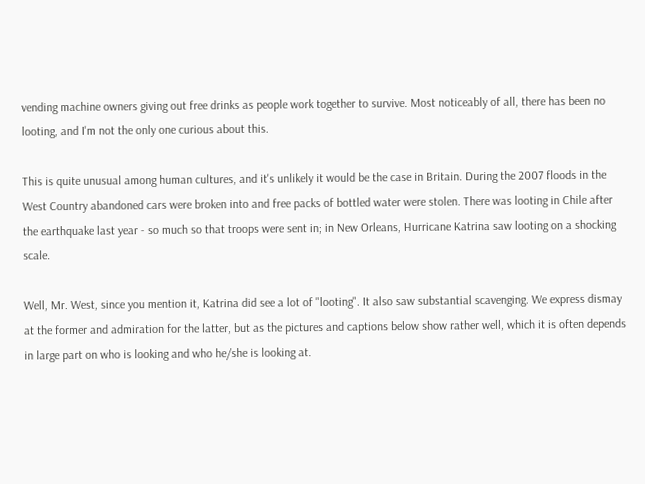vending machine owners giving out free drinks as people work together to survive. Most noticeably of all, there has been no looting, and I'm not the only one curious about this.

This is quite unusual among human cultures, and it's unlikely it would be the case in Britain. During the 2007 floods in the West Country abandoned cars were broken into and free packs of bottled water were stolen. There was looting in Chile after the earthquake last year - so much so that troops were sent in; in New Orleans, Hurricane Katrina saw looting on a shocking scale.

Well, Mr. West, since you mention it, Katrina did see a lot of "looting". It also saw substantial scavenging. We express dismay at the former and admiration for the latter, but as the pictures and captions below show rather well, which it is often depends in large part on who is looking and who he/she is looking at.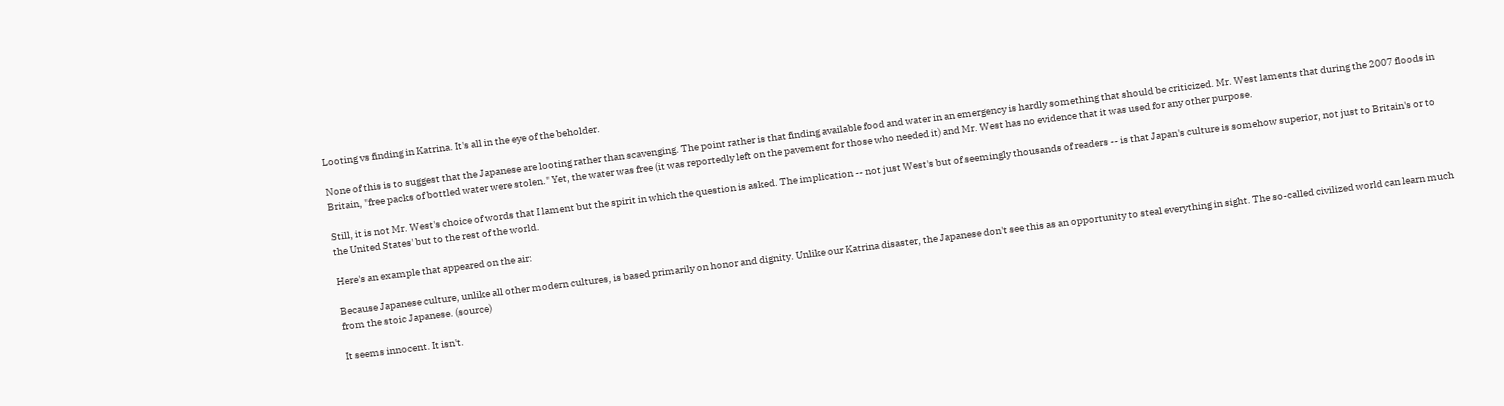Looting vs finding in Katrina. It's all in the eye of the beholder.

None of this is to suggest that the Japanese are looting rather than scavenging. The point rather is that finding available food and water in an emergency is hardly something that should be criticized. Mr. West laments that during the 2007 floods in Britain, "free packs of bottled water were stolen." Yet, the water was free (it was reportedly left on the pavement for those who needed it) and Mr. West has no evidence that it was used for any other purpose.

Still, it is not Mr. West's choice of words that I lament but the spirit in which the question is asked. The implication -- not just West's but of seemingly thousands of readers -- is that Japan's culture is somehow superior, not just to Britain's or to the United States' but to the rest of the world.

Here's an example that appeared on the air:

Because Japanese culture, unlike all other modern cultures, is based primarily on honor and dignity. Unlike our Katrina disaster, the Japanese don't see this as an opportunity to steal everything in sight. The so-called civilized world can learn much from the stoic Japanese. (source)

It seems innocent. It isn't.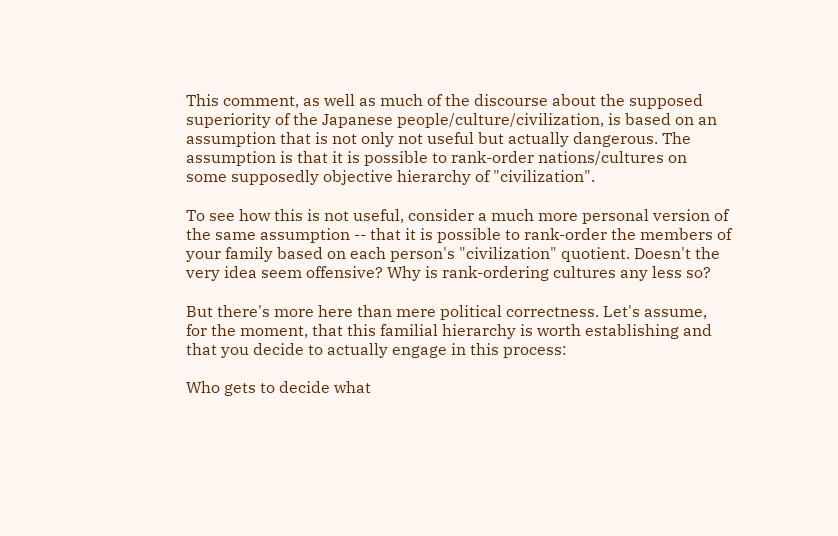This comment, as well as much of the discourse about the supposed superiority of the Japanese people/culture/civilization, is based on an assumption that is not only not useful but actually dangerous. The assumption is that it is possible to rank-order nations/cultures on some supposedly objective hierarchy of "civilization".

To see how this is not useful, consider a much more personal version of the same assumption -- that it is possible to rank-order the members of your family based on each person's "civilization" quotient. Doesn't the very idea seem offensive? Why is rank-ordering cultures any less so?

But there's more here than mere political correctness. Let's assume, for the moment, that this familial hierarchy is worth establishing and that you decide to actually engage in this process:

Who gets to decide what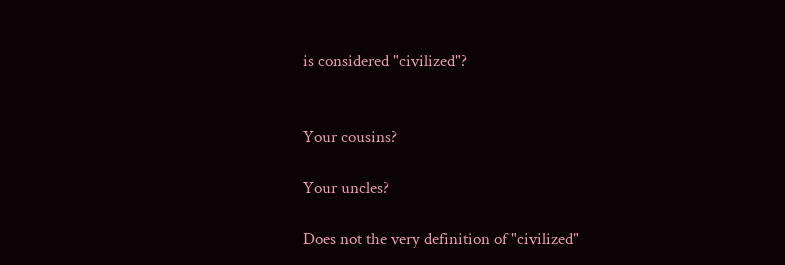is considered "civilized"?


Your cousins?

Your uncles?

Does not the very definition of "civilized"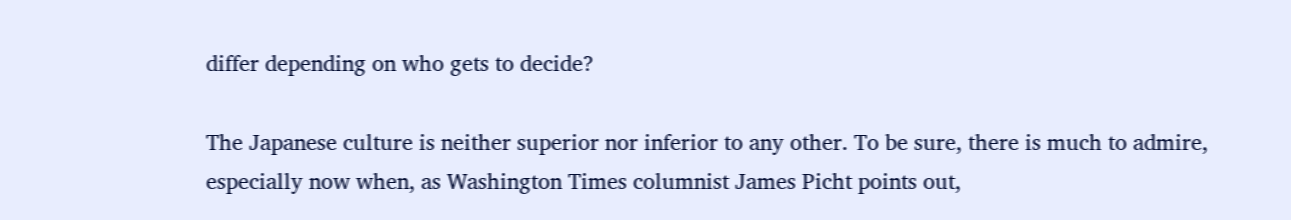differ depending on who gets to decide?

The Japanese culture is neither superior nor inferior to any other. To be sure, there is much to admire, especially now when, as Washington Times columnist James Picht points out,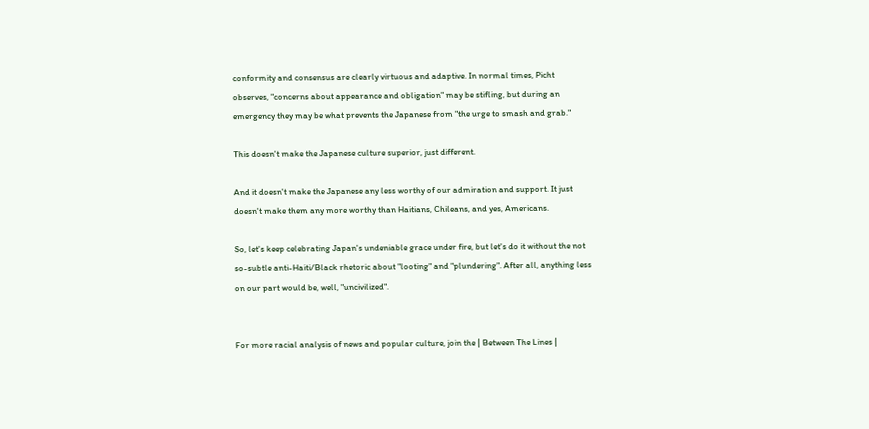conformity and consensus are clearly virtuous and adaptive. In normal times, Picht observes, "concerns about appearance and obligation" may be stifling, but during an emergency they may be what prevents the Japanese from "the urge to smash and grab."

This doesn't make the Japanese culture superior, just different.

And it doesn't make the Japanese any less worthy of our admiration and support. It just doesn't make them any more worthy than Haitians, Chileans, and yes, Americans.

So, let's keep celebrating Japan's undeniable grace under fire, but let's do it without the not so-subtle anti-Haiti/Black rhetoric about "looting" and "plundering". After all, anything less on our part would be, well, "uncivilized".


For more racial analysis of news and popular culture, join the | Between The Lines |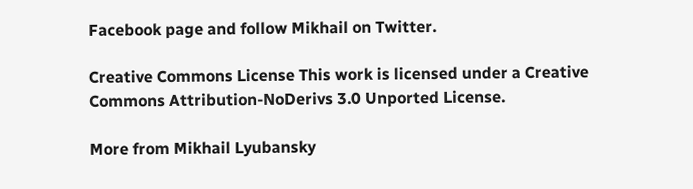Facebook page and follow Mikhail on Twitter.

Creative Commons License This work is licensed under a Creative Commons Attribution-NoDerivs 3.0 Unported License.

More from Mikhail Lyubansky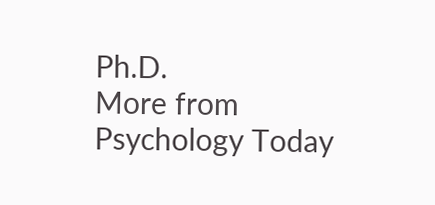Ph.D.
More from Psychology Today